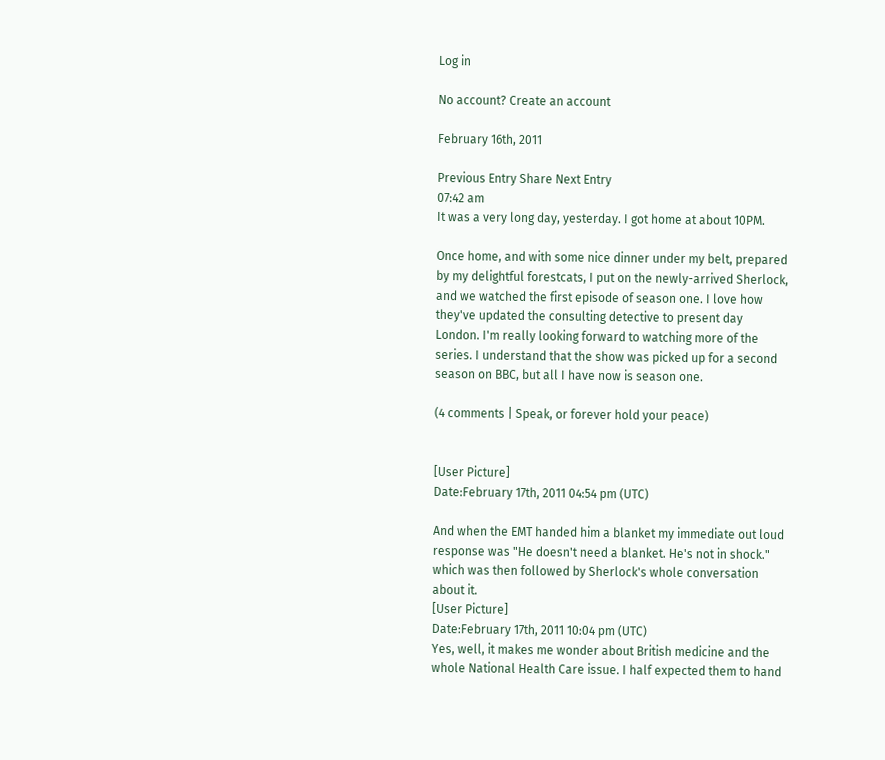Log in

No account? Create an account

February 16th, 2011

Previous Entry Share Next Entry
07:42 am
It was a very long day, yesterday. I got home at about 10PM.

Once home, and with some nice dinner under my belt, prepared by my delightful forestcats, I put on the newly-arrived Sherlock, and we watched the first episode of season one. I love how they've updated the consulting detective to present day London. I'm really looking forward to watching more of the series. I understand that the show was picked up for a second season on BBC, but all I have now is season one.

(4 comments | Speak, or forever hold your peace)


[User Picture]
Date:February 17th, 2011 04:54 pm (UTC)

And when the EMT handed him a blanket my immediate out loud response was "He doesn't need a blanket. He's not in shock." which was then followed by Sherlock's whole conversation about it.
[User Picture]
Date:February 17th, 2011 10:04 pm (UTC)
Yes, well, it makes me wonder about British medicine and the whole National Health Care issue. I half expected them to hand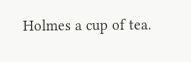Holmes a cup of tea.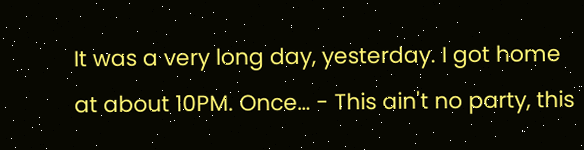It was a very long day, yesterday. I got home at about 10PM. Once… - This ain't no party, this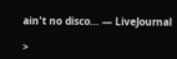ain't no disco... — LiveJournal

>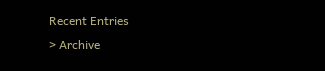Recent Entries
> Archive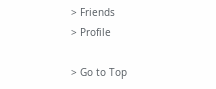> Friends
> Profile

> Go to Top